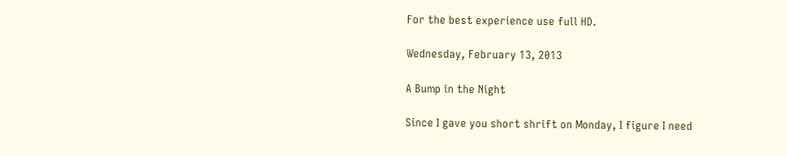For the best experience use full HD.

Wednesday, February 13, 2013

A Bump in the Night

Since I gave you short shrift on Monday, I figure I need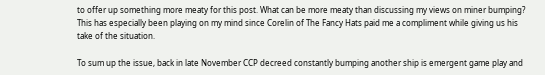to offer up something more meaty for this post. What can be more meaty than discussing my views on miner bumping? This has especially been playing on my mind since Corelin of The Fancy Hats paid me a compliment while giving us his take of the situation.

To sum up the issue, back in late November CCP decreed constantly bumping another ship is emergent game play and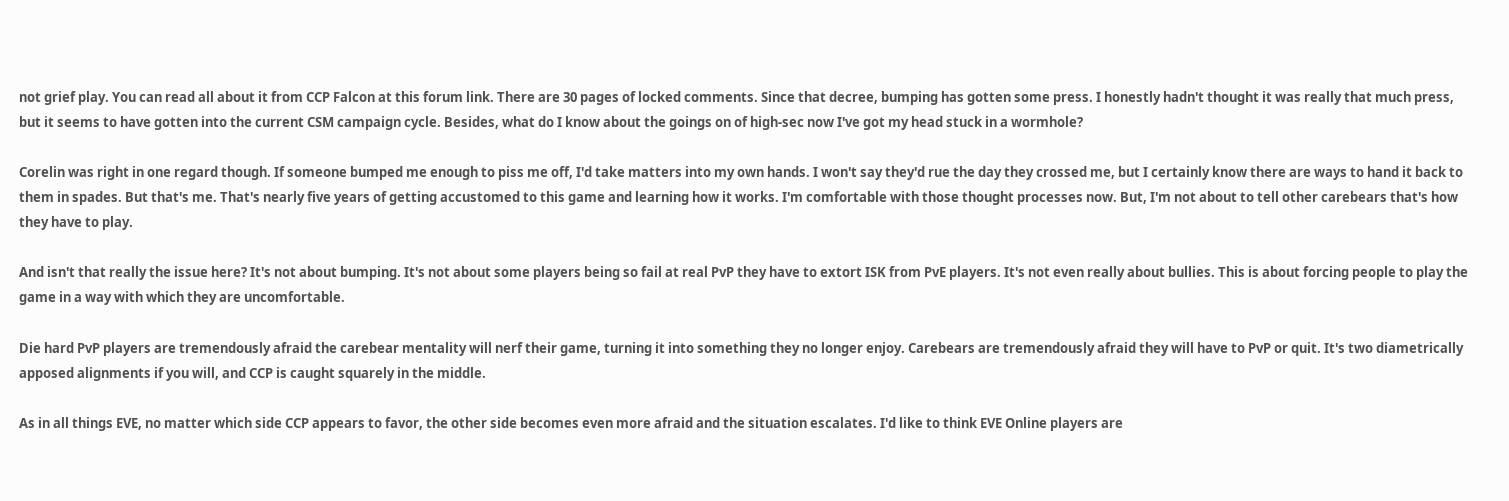not grief play. You can read all about it from CCP Falcon at this forum link. There are 30 pages of locked comments. Since that decree, bumping has gotten some press. I honestly hadn't thought it was really that much press, but it seems to have gotten into the current CSM campaign cycle. Besides, what do I know about the goings on of high-sec now I've got my head stuck in a wormhole?

Corelin was right in one regard though. If someone bumped me enough to piss me off, I'd take matters into my own hands. I won't say they'd rue the day they crossed me, but I certainly know there are ways to hand it back to them in spades. But that's me. That's nearly five years of getting accustomed to this game and learning how it works. I'm comfortable with those thought processes now. But, I'm not about to tell other carebears that's how they have to play.

And isn't that really the issue here? It's not about bumping. It's not about some players being so fail at real PvP they have to extort ISK from PvE players. It's not even really about bullies. This is about forcing people to play the game in a way with which they are uncomfortable.

Die hard PvP players are tremendously afraid the carebear mentality will nerf their game, turning it into something they no longer enjoy. Carebears are tremendously afraid they will have to PvP or quit. It's two diametrically apposed alignments if you will, and CCP is caught squarely in the middle.

As in all things EVE, no matter which side CCP appears to favor, the other side becomes even more afraid and the situation escalates. I'd like to think EVE Online players are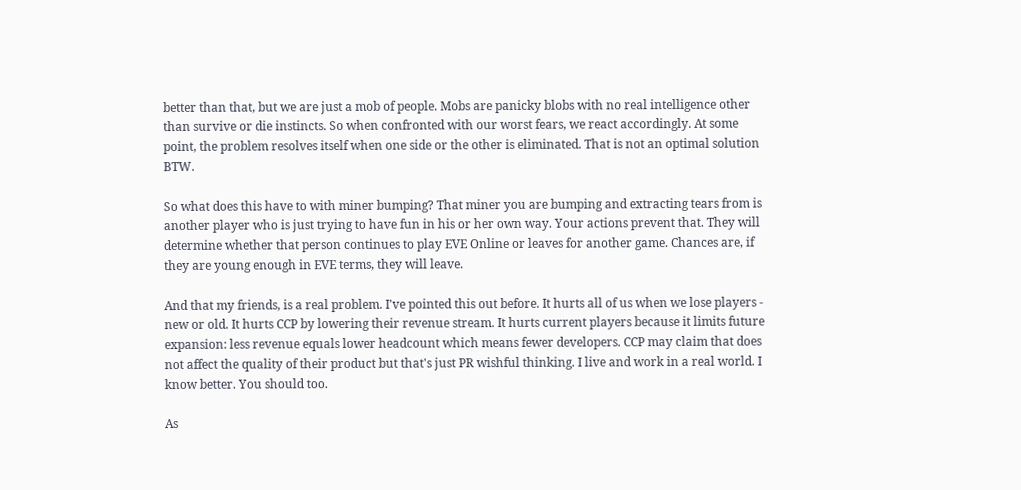better than that, but we are just a mob of people. Mobs are panicky blobs with no real intelligence other than survive or die instincts. So when confronted with our worst fears, we react accordingly. At some point, the problem resolves itself when one side or the other is eliminated. That is not an optimal solution BTW.

So what does this have to with miner bumping? That miner you are bumping and extracting tears from is another player who is just trying to have fun in his or her own way. Your actions prevent that. They will determine whether that person continues to play EVE Online or leaves for another game. Chances are, if they are young enough in EVE terms, they will leave.

And that my friends, is a real problem. I've pointed this out before. It hurts all of us when we lose players - new or old. It hurts CCP by lowering their revenue stream. It hurts current players because it limits future expansion: less revenue equals lower headcount which means fewer developers. CCP may claim that does not affect the quality of their product but that's just PR wishful thinking. I live and work in a real world. I know better. You should too.

As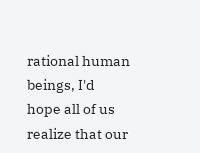rational human beings, I'd hope all of us realize that our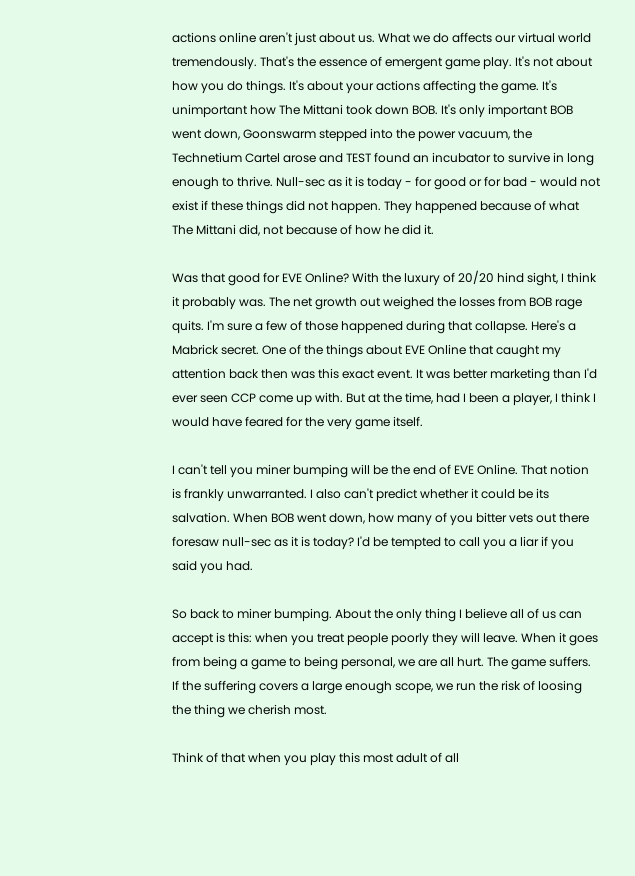actions online aren't just about us. What we do affects our virtual world tremendously. That's the essence of emergent game play. It's not about how you do things. It's about your actions affecting the game. It's unimportant how The Mittani took down BOB. It's only important BOB went down, Goonswarm stepped into the power vacuum, the Technetium Cartel arose and TEST found an incubator to survive in long enough to thrive. Null-sec as it is today - for good or for bad - would not exist if these things did not happen. They happened because of what The Mittani did, not because of how he did it.

Was that good for EVE Online? With the luxury of 20/20 hind sight, I think it probably was. The net growth out weighed the losses from BOB rage quits. I'm sure a few of those happened during that collapse. Here's a Mabrick secret. One of the things about EVE Online that caught my attention back then was this exact event. It was better marketing than I'd ever seen CCP come up with. But at the time, had I been a player, I think I would have feared for the very game itself.

I can't tell you miner bumping will be the end of EVE Online. That notion is frankly unwarranted. I also can't predict whether it could be its salvation. When BOB went down, how many of you bitter vets out there foresaw null-sec as it is today? I'd be tempted to call you a liar if you said you had.

So back to miner bumping. About the only thing I believe all of us can accept is this: when you treat people poorly they will leave. When it goes from being a game to being personal, we are all hurt. The game suffers. If the suffering covers a large enough scope, we run the risk of loosing the thing we cherish most.

Think of that when you play this most adult of all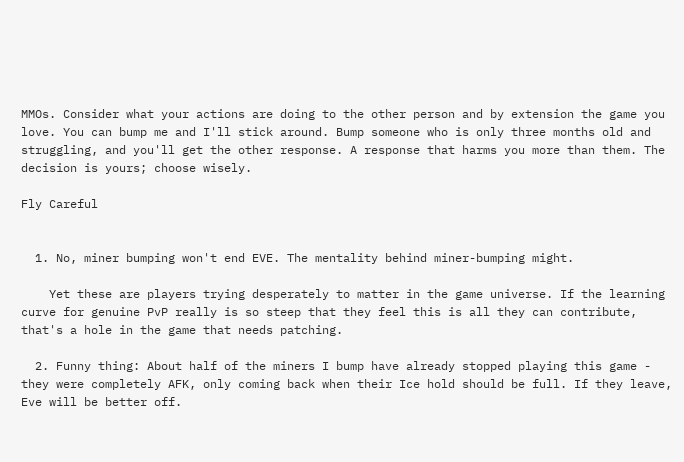MMOs. Consider what your actions are doing to the other person and by extension the game you love. You can bump me and I'll stick around. Bump someone who is only three months old and struggling, and you'll get the other response. A response that harms you more than them. The decision is yours; choose wisely.

Fly Careful


  1. No, miner bumping won't end EVE. The mentality behind miner-bumping might.

    Yet these are players trying desperately to matter in the game universe. If the learning curve for genuine PvP really is so steep that they feel this is all they can contribute, that's a hole in the game that needs patching.

  2. Funny thing: About half of the miners I bump have already stopped playing this game - they were completely AFK, only coming back when their Ice hold should be full. If they leave, Eve will be better off.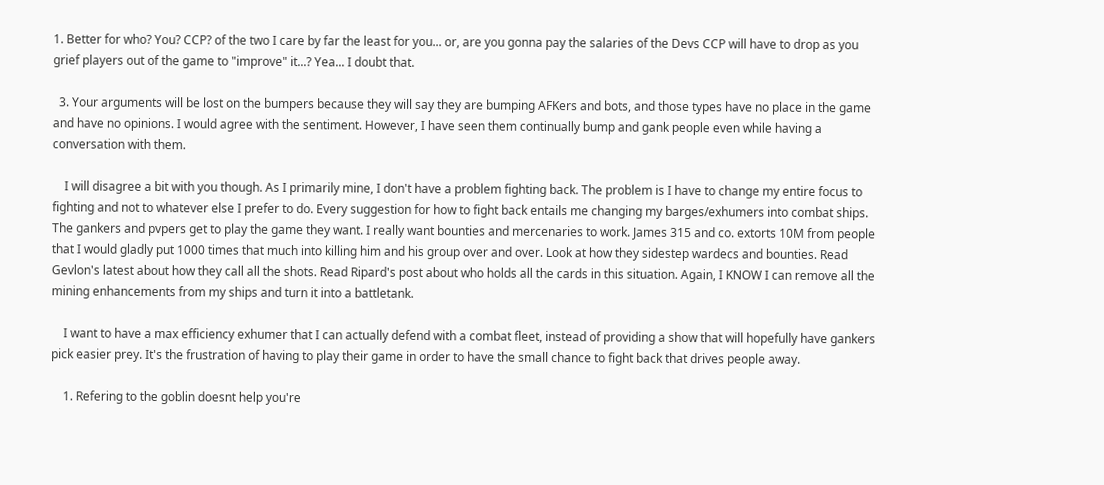1. Better for who? You? CCP? of the two I care by far the least for you... or, are you gonna pay the salaries of the Devs CCP will have to drop as you grief players out of the game to "improve" it...? Yea... I doubt that.

  3. Your arguments will be lost on the bumpers because they will say they are bumping AFKers and bots, and those types have no place in the game and have no opinions. I would agree with the sentiment. However, I have seen them continually bump and gank people even while having a conversation with them.

    I will disagree a bit with you though. As I primarily mine, I don't have a problem fighting back. The problem is I have to change my entire focus to fighting and not to whatever else I prefer to do. Every suggestion for how to fight back entails me changing my barges/exhumers into combat ships. The gankers and pvpers get to play the game they want. I really want bounties and mercenaries to work. James 315 and co. extorts 10M from people that I would gladly put 1000 times that much into killing him and his group over and over. Look at how they sidestep wardecs and bounties. Read Gevlon's latest about how they call all the shots. Read Ripard's post about who holds all the cards in this situation. Again, I KNOW I can remove all the mining enhancements from my ships and turn it into a battletank.

    I want to have a max efficiency exhumer that I can actually defend with a combat fleet, instead of providing a show that will hopefully have gankers pick easier prey. It's the frustration of having to play their game in order to have the small chance to fight back that drives people away.

    1. Refering to the goblin doesnt help you're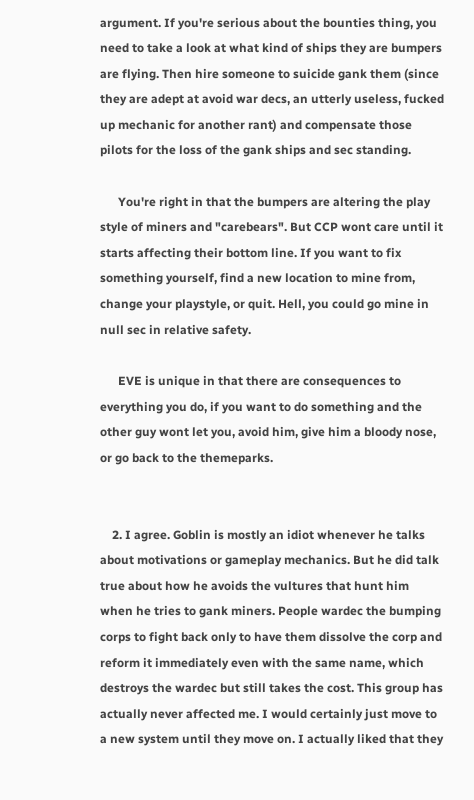argument. If you're serious about the bounties thing, you need to take a look at what kind of ships they are bumpers are flying. Then hire someone to suicide gank them (since they are adept at avoid war decs, an utterly useless, fucked up mechanic for another rant) and compensate those pilots for the loss of the gank ships and sec standing.

      You're right in that the bumpers are altering the play style of miners and "carebears". But CCP wont care until it starts affecting their bottom line. If you want to fix something yourself, find a new location to mine from, change your playstyle, or quit. Hell, you could go mine in null sec in relative safety.

      EVE is unique in that there are consequences to everything you do, if you want to do something and the other guy wont let you, avoid him, give him a bloody nose, or go back to the themeparks.


    2. I agree. Goblin is mostly an idiot whenever he talks about motivations or gameplay mechanics. But he did talk true about how he avoids the vultures that hunt him when he tries to gank miners. People wardec the bumping corps to fight back only to have them dissolve the corp and reform it immediately even with the same name, which destroys the wardec but still takes the cost. This group has actually never affected me. I would certainly just move to a new system until they move on. I actually liked that they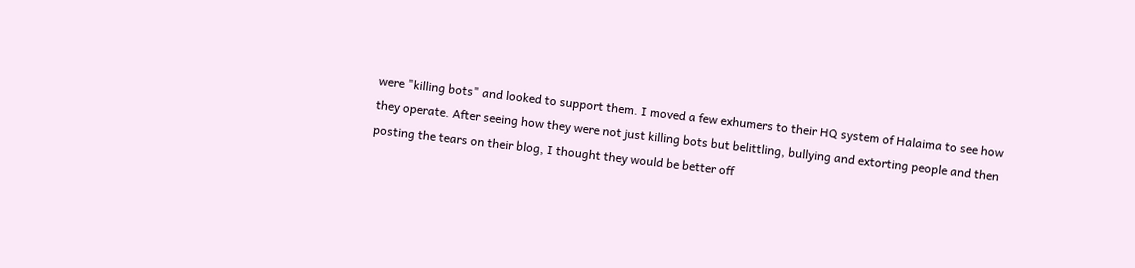were "killing bots" and looked to support them. I moved a few exhumers to their HQ system of Halaima to see how they operate. After seeing how they were not just killing bots but belittling, bullying and extorting people and then posting the tears on their blog, I thought they would be better off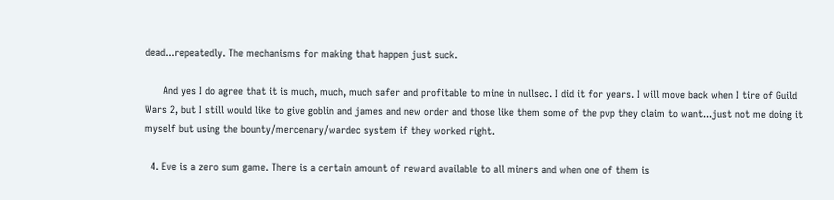dead...repeatedly. The mechanisms for making that happen just suck.

      And yes I do agree that it is much, much, much safer and profitable to mine in nullsec. I did it for years. I will move back when I tire of Guild Wars 2, but I still would like to give goblin and james and new order and those like them some of the pvp they claim to want...just not me doing it myself but using the bounty/mercenary/wardec system if they worked right.

  4. Eve is a zero sum game. There is a certain amount of reward available to all miners and when one of them is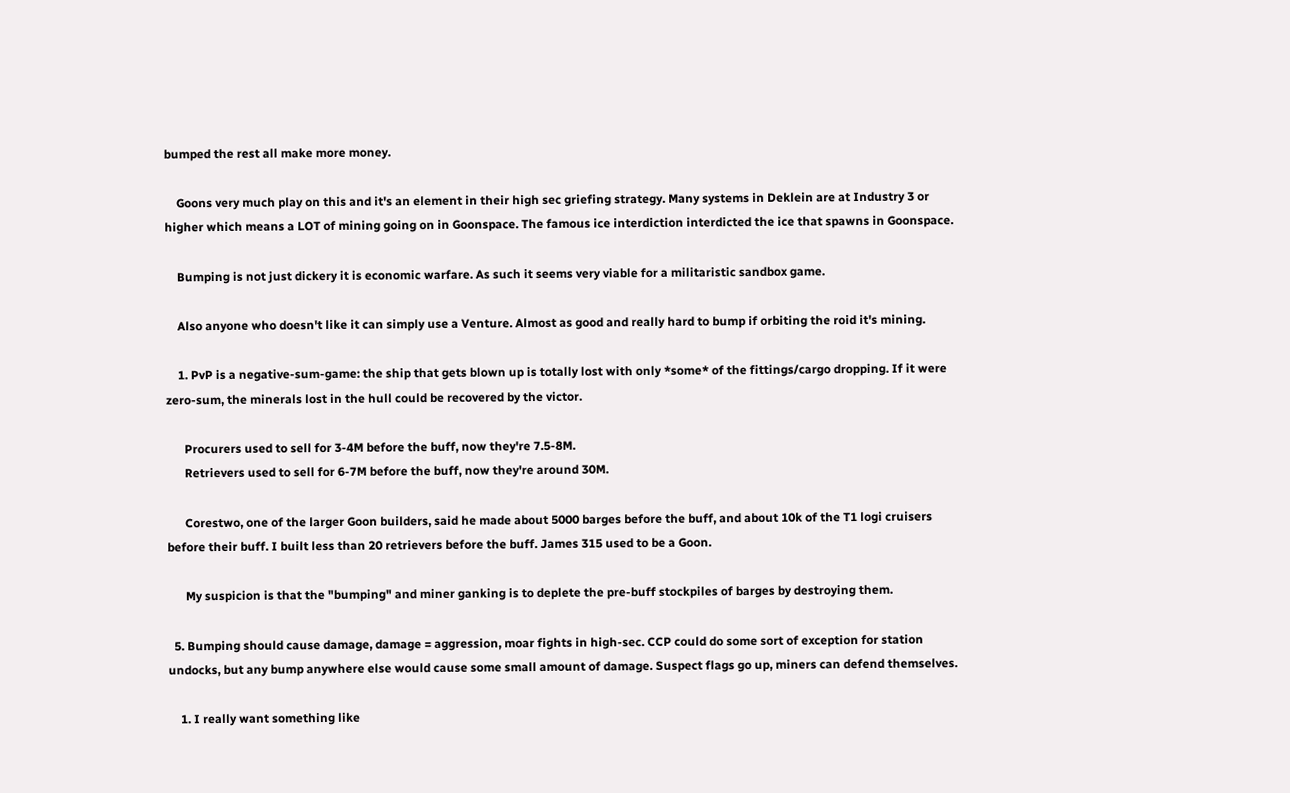bumped the rest all make more money.

    Goons very much play on this and it's an element in their high sec griefing strategy. Many systems in Deklein are at Industry 3 or higher which means a LOT of mining going on in Goonspace. The famous ice interdiction interdicted the ice that spawns in Goonspace.

    Bumping is not just dickery it is economic warfare. As such it seems very viable for a militaristic sandbox game.

    Also anyone who doesn't like it can simply use a Venture. Almost as good and really hard to bump if orbiting the roid it's mining.

    1. PvP is a negative-sum-game: the ship that gets blown up is totally lost with only *some* of the fittings/cargo dropping. If it were zero-sum, the minerals lost in the hull could be recovered by the victor.

      Procurers used to sell for 3-4M before the buff, now they're 7.5-8M.
      Retrievers used to sell for 6-7M before the buff, now they're around 30M.

      Corestwo, one of the larger Goon builders, said he made about 5000 barges before the buff, and about 10k of the T1 logi cruisers before their buff. I built less than 20 retrievers before the buff. James 315 used to be a Goon.

      My suspicion is that the "bumping" and miner ganking is to deplete the pre-buff stockpiles of barges by destroying them.

  5. Bumping should cause damage, damage = aggression, moar fights in high-sec. CCP could do some sort of exception for station undocks, but any bump anywhere else would cause some small amount of damage. Suspect flags go up, miners can defend themselves.

    1. I really want something like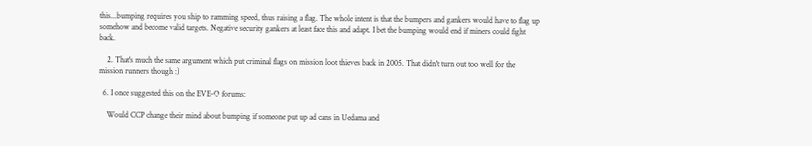this...bumping requires you ship to ramming speed, thus raising a flag. The whole intent is that the bumpers and gankers would have to flag up somehow and become valid targets. Negative security gankers at least face this and adapt. I bet the bumping would end if miners could fight back.

    2. That's much the same argument which put criminal flags on mission loot thieves back in 2005. That didn't turn out too well for the mission runners though :)

  6. I once suggested this on the EVE-O forums:

    Would CCP change their mind about bumping if someone put up ad cans in Uedama and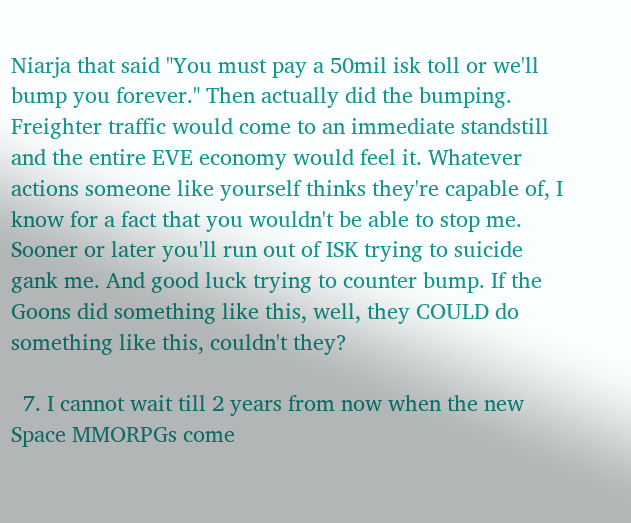Niarja that said "You must pay a 50mil isk toll or we'll bump you forever." Then actually did the bumping. Freighter traffic would come to an immediate standstill and the entire EVE economy would feel it. Whatever actions someone like yourself thinks they're capable of, I know for a fact that you wouldn't be able to stop me. Sooner or later you'll run out of ISK trying to suicide gank me. And good luck trying to counter bump. If the Goons did something like this, well, they COULD do something like this, couldn't they?

  7. I cannot wait till 2 years from now when the new Space MMORPGs come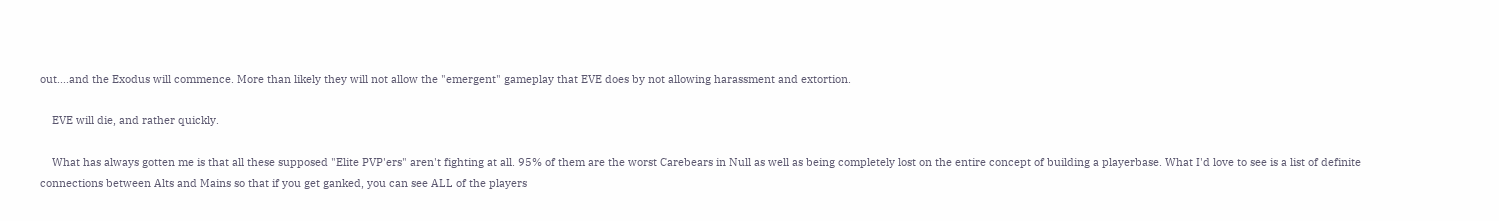out....and the Exodus will commence. More than likely they will not allow the "emergent" gameplay that EVE does by not allowing harassment and extortion.

    EVE will die, and rather quickly.

    What has always gotten me is that all these supposed "Elite PVP'ers" aren't fighting at all. 95% of them are the worst Carebears in Null as well as being completely lost on the entire concept of building a playerbase. What I'd love to see is a list of definite connections between Alts and Mains so that if you get ganked, you can see ALL of the players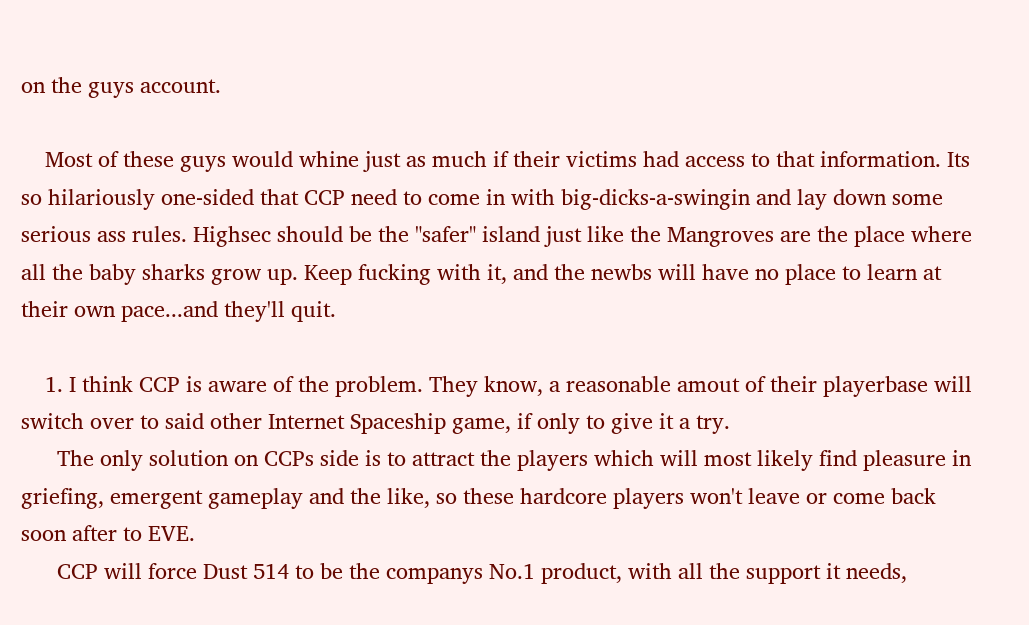on the guys account.

    Most of these guys would whine just as much if their victims had access to that information. Its so hilariously one-sided that CCP need to come in with big-dicks-a-swingin and lay down some serious ass rules. Highsec should be the "safer" island just like the Mangroves are the place where all the baby sharks grow up. Keep fucking with it, and the newbs will have no place to learn at their own pace...and they'll quit.

    1. I think CCP is aware of the problem. They know, a reasonable amout of their playerbase will switch over to said other Internet Spaceship game, if only to give it a try.
      The only solution on CCPs side is to attract the players which will most likely find pleasure in griefing, emergent gameplay and the like, so these hardcore players won't leave or come back soon after to EVE.
      CCP will force Dust 514 to be the companys No.1 product, with all the support it needs,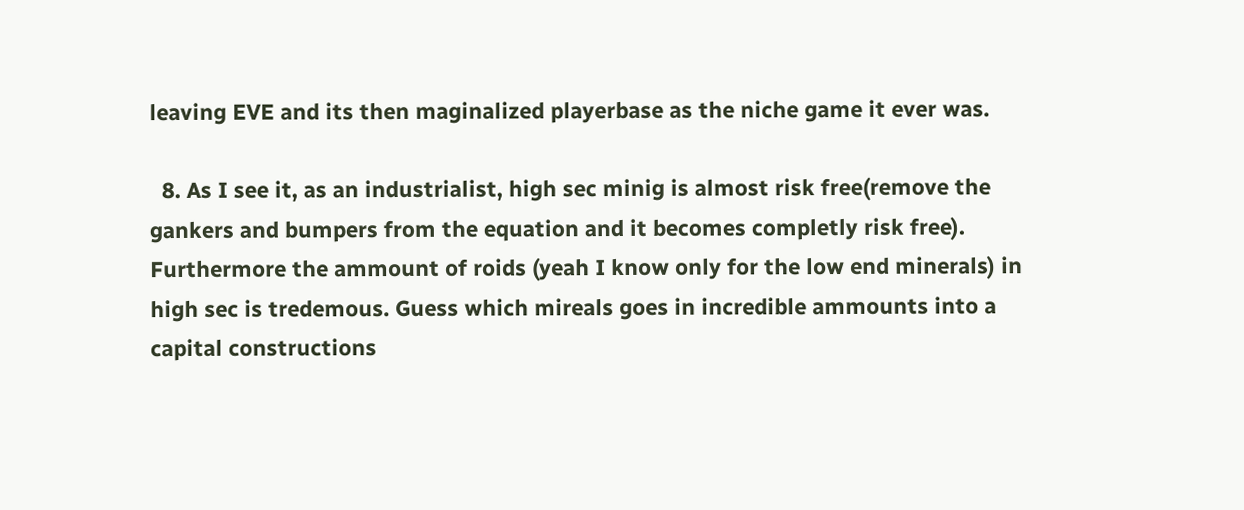leaving EVE and its then maginalized playerbase as the niche game it ever was.

  8. As I see it, as an industrialist, high sec minig is almost risk free(remove the gankers and bumpers from the equation and it becomes completly risk free). Furthermore the ammount of roids (yeah I know only for the low end minerals) in high sec is tredemous. Guess which mireals goes in incredible ammounts into a capital constructions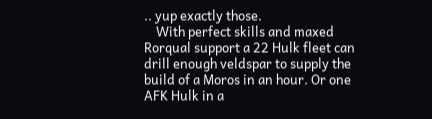.. yup exactly those.
    With perfect skills and maxed Rorqual support a 22 Hulk fleet can drill enough veldspar to supply the build of a Moros in an hour. Or one AFK Hulk in a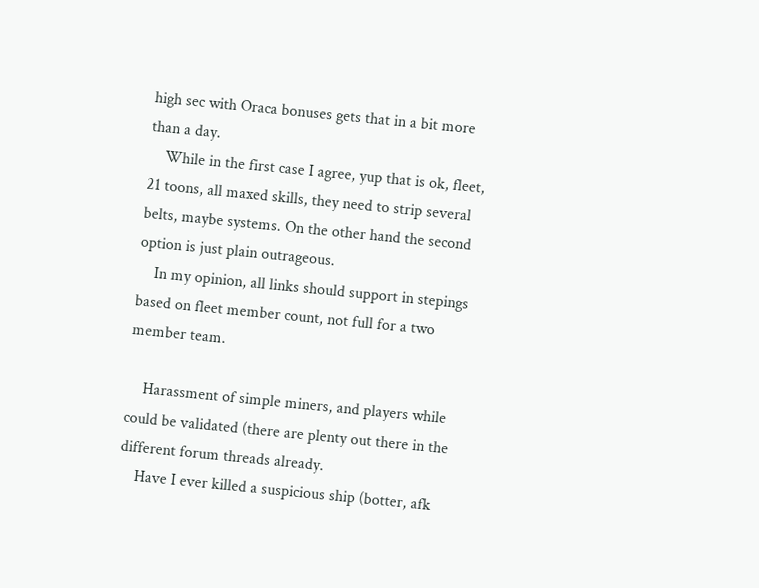high sec with Oraca bonuses gets that in a bit more than a day.
    While in the first case I agree, yup that is ok, fleet, 21 toons, all maxed skills, they need to strip several belts, maybe systems. On the other hand the second option is just plain outrageous.
    In my opinion, all links should support in stepings based on fleet member count, not full for a two member team.

    Harassment of simple miners, and players while could be validated (there are plenty out there in the different forum threads already.
    Have I ever killed a suspicious ship (botter, afk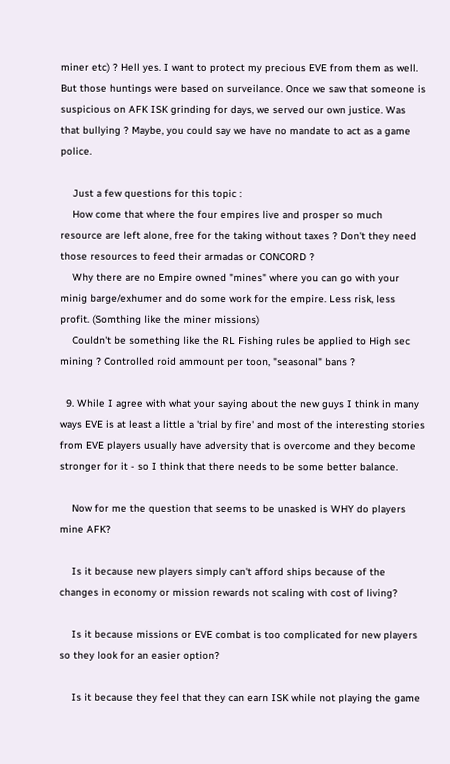miner etc) ? Hell yes. I want to protect my precious EVE from them as well. But those huntings were based on surveilance. Once we saw that someone is suspicious on AFK ISK grinding for days, we served our own justice. Was that bullying ? Maybe, you could say we have no mandate to act as a game police.

    Just a few questions for this topic :
    How come that where the four empires live and prosper so much resource are left alone, free for the taking without taxes ? Don't they need those resources to feed their armadas or CONCORD ?
    Why there are no Empire owned "mines" where you can go with your minig barge/exhumer and do some work for the empire. Less risk, less profit. (Somthing like the miner missions)
    Couldn't be something like the RL Fishing rules be applied to High sec mining ? Controlled roid ammount per toon, "seasonal" bans ?

  9. While I agree with what your saying about the new guys I think in many ways EVE is at least a little a 'trial by fire' and most of the interesting stories from EVE players usually have adversity that is overcome and they become stronger for it - so I think that there needs to be some better balance.

    Now for me the question that seems to be unasked is WHY do players mine AFK?

    Is it because new players simply can't afford ships because of the changes in economy or mission rewards not scaling with cost of living?

    Is it because missions or EVE combat is too complicated for new players so they look for an easier option?

    Is it because they feel that they can earn ISK while not playing the game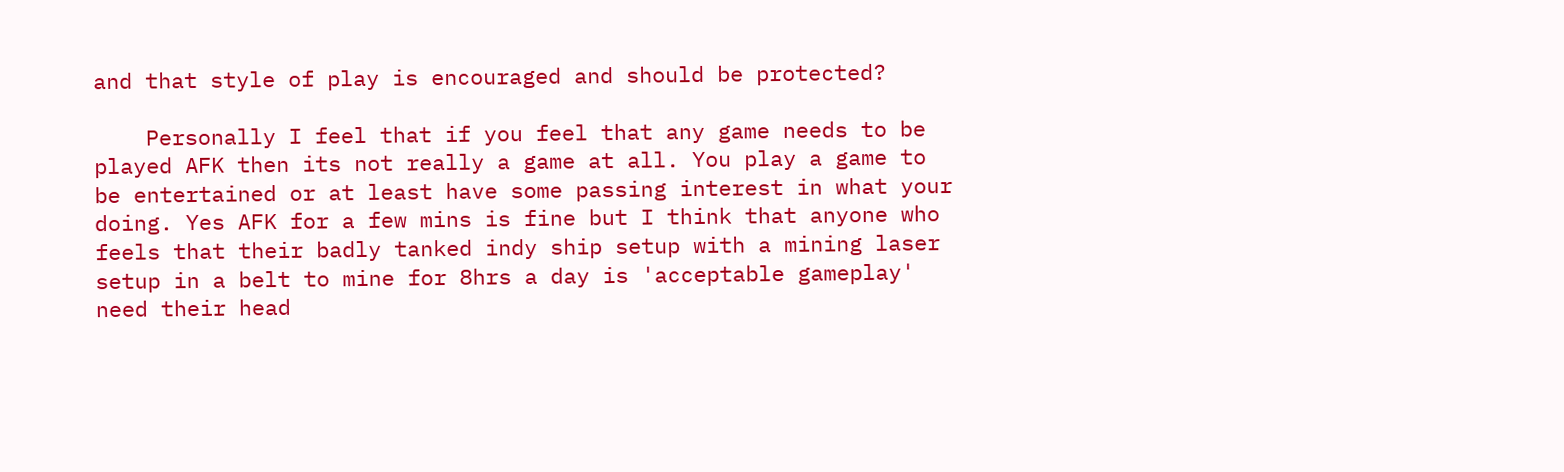and that style of play is encouraged and should be protected?

    Personally I feel that if you feel that any game needs to be played AFK then its not really a game at all. You play a game to be entertained or at least have some passing interest in what your doing. Yes AFK for a few mins is fine but I think that anyone who feels that their badly tanked indy ship setup with a mining laser setup in a belt to mine for 8hrs a day is 'acceptable gameplay' need their head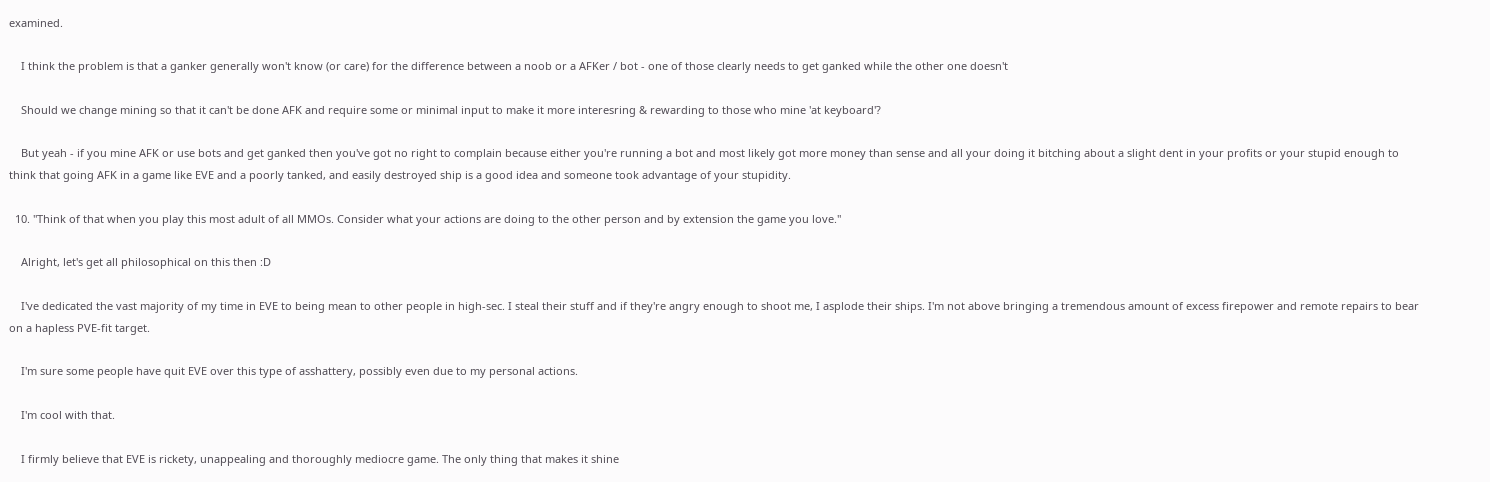examined.

    I think the problem is that a ganker generally won't know (or care) for the difference between a noob or a AFKer / bot - one of those clearly needs to get ganked while the other one doesn't

    Should we change mining so that it can't be done AFK and require some or minimal input to make it more interesring & rewarding to those who mine 'at keyboard'?

    But yeah - if you mine AFK or use bots and get ganked then you've got no right to complain because either you're running a bot and most likely got more money than sense and all your doing it bitching about a slight dent in your profits or your stupid enough to think that going AFK in a game like EVE and a poorly tanked, and easily destroyed ship is a good idea and someone took advantage of your stupidity.

  10. "Think of that when you play this most adult of all MMOs. Consider what your actions are doing to the other person and by extension the game you love."

    Alright, let's get all philosophical on this then :D

    I've dedicated the vast majority of my time in EVE to being mean to other people in high-sec. I steal their stuff and if they're angry enough to shoot me, I asplode their ships. I'm not above bringing a tremendous amount of excess firepower and remote repairs to bear on a hapless PVE-fit target.

    I'm sure some people have quit EVE over this type of asshattery, possibly even due to my personal actions.

    I'm cool with that.

    I firmly believe that EVE is rickety, unappealing and thoroughly mediocre game. The only thing that makes it shine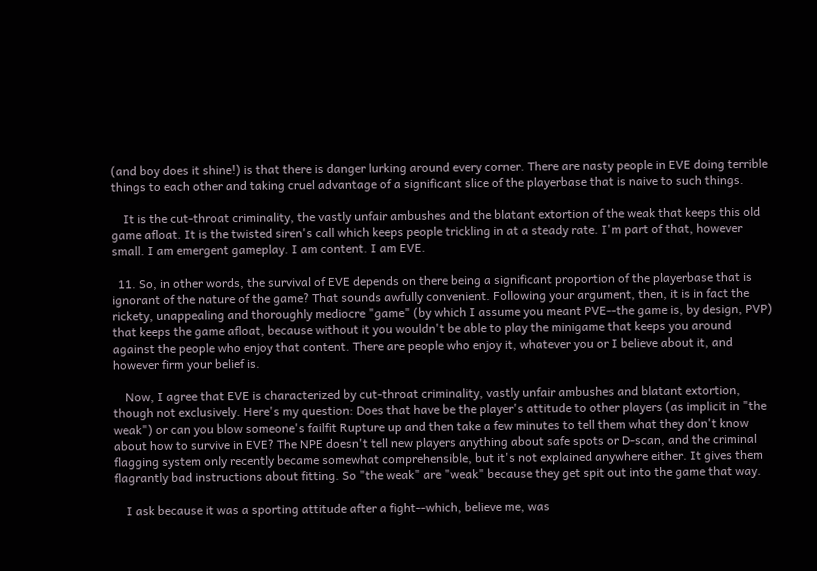(and boy does it shine!) is that there is danger lurking around every corner. There are nasty people in EVE doing terrible things to each other and taking cruel advantage of a significant slice of the playerbase that is naive to such things.

    It is the cut-throat criminality, the vastly unfair ambushes and the blatant extortion of the weak that keeps this old game afloat. It is the twisted siren's call which keeps people trickling in at a steady rate. I'm part of that, however small. I am emergent gameplay. I am content. I am EVE.

  11. So, in other words, the survival of EVE depends on there being a significant proportion of the playerbase that is ignorant of the nature of the game? That sounds awfully convenient. Following your argument, then, it is in fact the rickety, unappealing and thoroughly mediocre "game" (by which I assume you meant PVE--the game is, by design, PVP) that keeps the game afloat, because without it you wouldn't be able to play the minigame that keeps you around against the people who enjoy that content. There are people who enjoy it, whatever you or I believe about it, and however firm your belief is.

    Now, I agree that EVE is characterized by cut-throat criminality, vastly unfair ambushes and blatant extortion, though not exclusively. Here's my question: Does that have be the player's attitude to other players (as implicit in "the weak") or can you blow someone's failfit Rupture up and then take a few minutes to tell them what they don't know about how to survive in EVE? The NPE doesn't tell new players anything about safe spots or D-scan, and the criminal flagging system only recently became somewhat comprehensible, but it's not explained anywhere either. It gives them flagrantly bad instructions about fitting. So "the weak" are "weak" because they get spit out into the game that way.

    I ask because it was a sporting attitude after a fight--which, believe me, was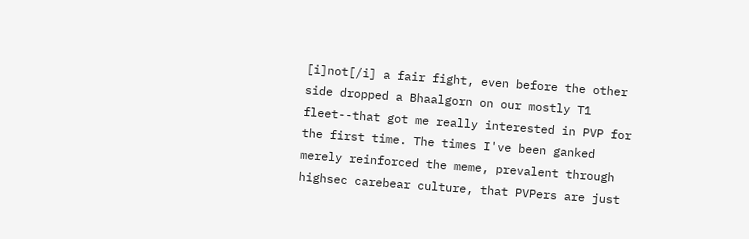[i]not[/i] a fair fight, even before the other side dropped a Bhaalgorn on our mostly T1 fleet--that got me really interested in PVP for the first time. The times I've been ganked merely reinforced the meme, prevalent through highsec carebear culture, that PVPers are just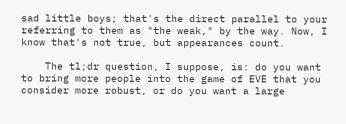sad little boys; that's the direct parallel to your referring to them as "the weak," by the way. Now, I know that's not true, but appearances count.

    The tl;dr question, I suppose, is: do you want to bring more people into the game of EVE that you consider more robust, or do you want a large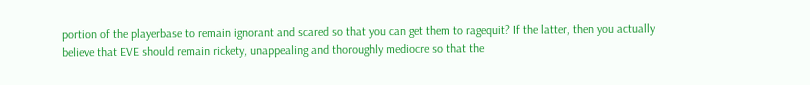portion of the playerbase to remain ignorant and scared so that you can get them to ragequit? If the latter, then you actually believe that EVE should remain rickety, unappealing and thoroughly mediocre so that the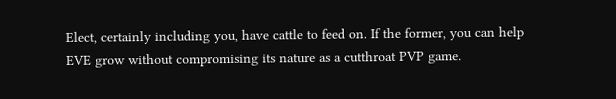Elect, certainly including you, have cattle to feed on. If the former, you can help EVE grow without compromising its nature as a cutthroat PVP game.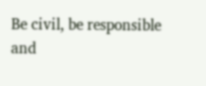Be civil, be responsible and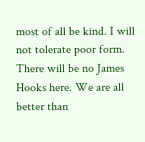most of all be kind. I will not tolerate poor form. There will be no James Hooks here. We are all better than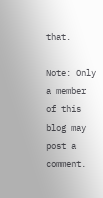that.

Note: Only a member of this blog may post a comment.